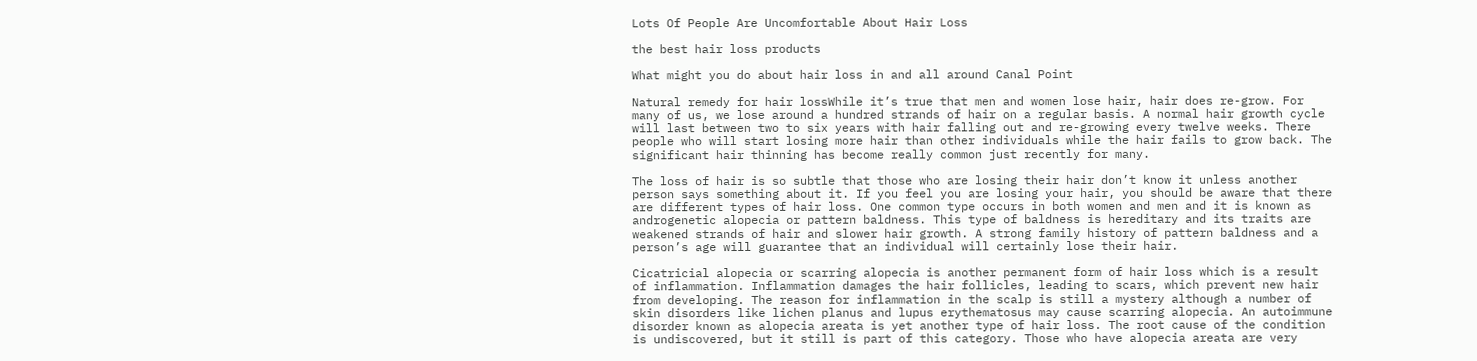Lots Of People Are Uncomfortable About Hair Loss

the best hair loss products

What might you do about hair loss in and all around Canal Point

Natural remedy for hair lossWhile it’s true that men and women lose hair, hair does re-grow. For many of us, we lose around a hundred strands of hair on a regular basis. A normal hair growth cycle will last between two to six years with hair falling out and re-growing every twelve weeks. There people who will start losing more hair than other individuals while the hair fails to grow back. The significant hair thinning has become really common just recently for many.

The loss of hair is so subtle that those who are losing their hair don’t know it unless another person says something about it. If you feel you are losing your hair, you should be aware that there are different types of hair loss. One common type occurs in both women and men and it is known as androgenetic alopecia or pattern baldness. This type of baldness is hereditary and its traits are weakened strands of hair and slower hair growth. A strong family history of pattern baldness and a person’s age will guarantee that an individual will certainly lose their hair.

Cicatricial alopecia or scarring alopecia is another permanent form of hair loss which is a result of inflammation. Inflammation damages the hair follicles, leading to scars, which prevent new hair from developing. The reason for inflammation in the scalp is still a mystery although a number of skin disorders like lichen planus and lupus erythematosus may cause scarring alopecia. An autoimmune disorder known as alopecia areata is yet another type of hair loss. The root cause of the condition is undiscovered, but it still is part of this category. Those who have alopecia areata are very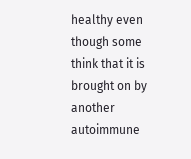healthy even though some think that it is brought on by another autoimmune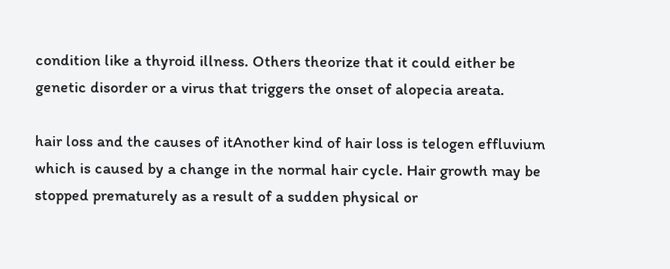condition like a thyroid illness. Others theorize that it could either be genetic disorder or a virus that triggers the onset of alopecia areata.

hair loss and the causes of itAnother kind of hair loss is telogen effluvium which is caused by a change in the normal hair cycle. Hair growth may be stopped prematurely as a result of a sudden physical or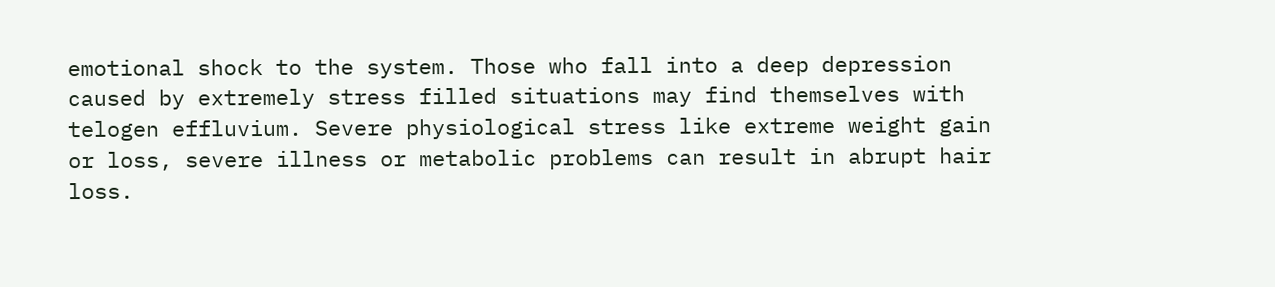emotional shock to the system. Those who fall into a deep depression caused by extremely stress filled situations may find themselves with telogen effluvium. Severe physiological stress like extreme weight gain or loss, severe illness or metabolic problems can result in abrupt hair loss.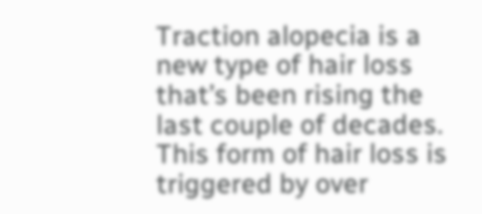Traction alopecia is a new type of hair loss that’s been rising the last couple of decades. This form of hair loss is triggered by over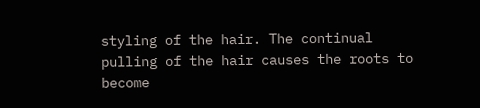styling of the hair. The continual pulling of the hair causes the roots to become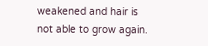weakened and hair is not able to grow again.